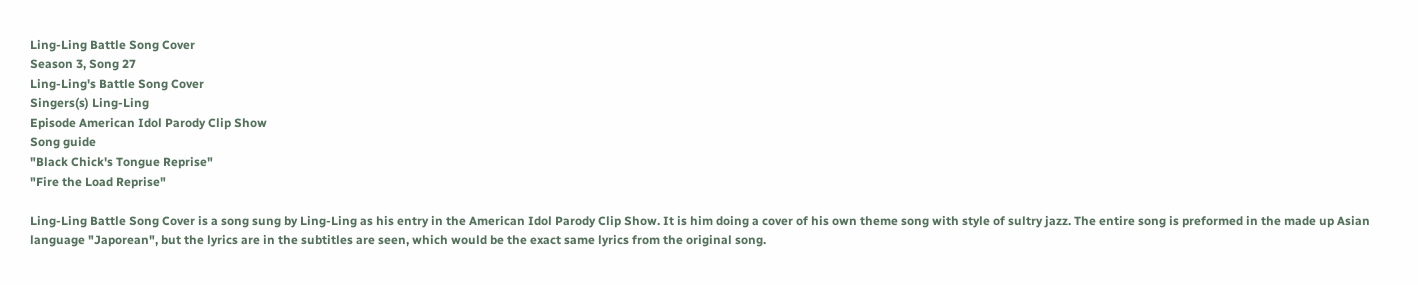Ling-Ling Battle Song Cover
Season 3, Song 27
Ling-Ling's Battle Song Cover
Singers(s) Ling-Ling
Episode American Idol Parody Clip Show
Song guide
"Black Chick's Tongue Reprise"
"Fire the Load Reprise"

Ling-Ling Battle Song Cover is a song sung by Ling-Ling as his entry in the American Idol Parody Clip Show. It is him doing a cover of his own theme song with style of sultry jazz. The entire song is preformed in the made up Asian language "Japorean", but the lyrics are in the subtitles are seen, which would be the exact same lyrics from the original song.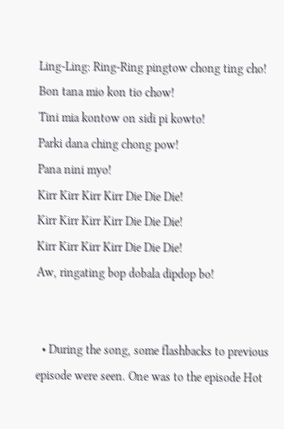Ling-Ling: Ring-Ring pingtow chong ting cho!
Bon tana mio kon tio chow!
Tini mia kontow on sidi pi kowto!
Parki dana ching chong pow!
Pana nini myo!
Kirr Kirr Kirr Kirr Die Die Die!
Kirr Kirr Kirr Kirr Die Die Die!
Kirr Kirr Kirr Kirr Die Die Die!
Aw, ringating bop dobala dipdop bo!


  • During the song, some flashbacks to previous episode were seen. One was to the episode Hot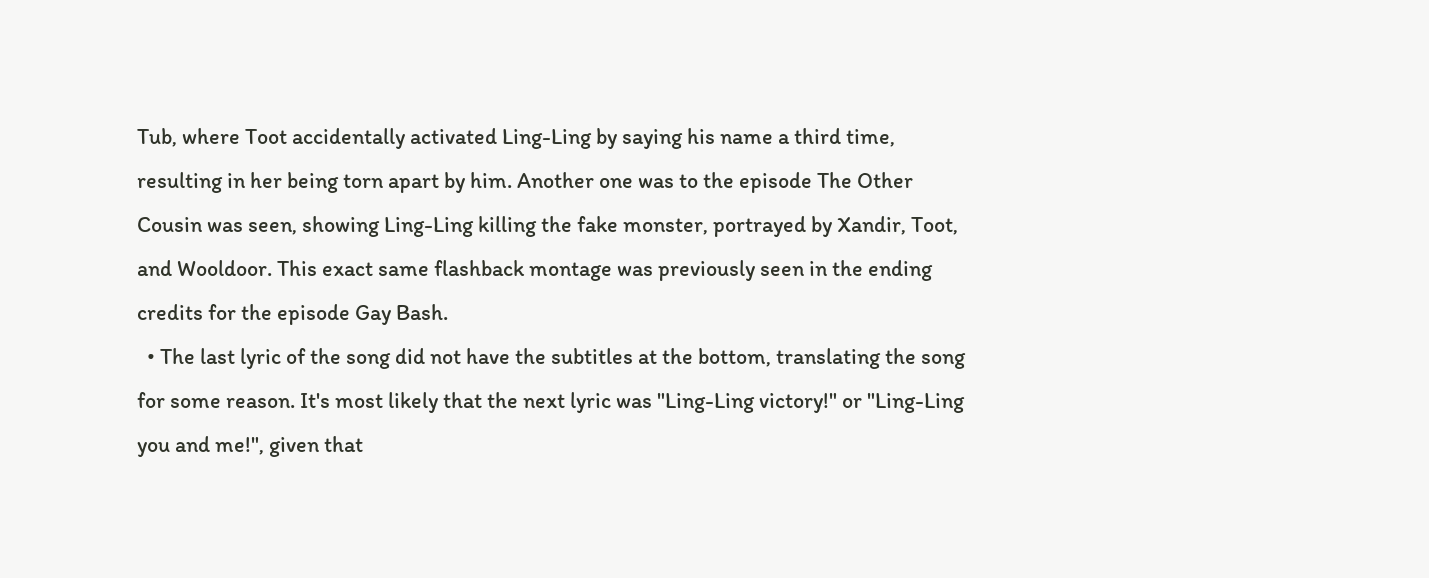Tub, where Toot accidentally activated Ling-Ling by saying his name a third time, resulting in her being torn apart by him. Another one was to the episode The Other Cousin was seen, showing Ling-Ling killing the fake monster, portrayed by Xandir, Toot, and Wooldoor. This exact same flashback montage was previously seen in the ending credits for the episode Gay Bash.
  • The last lyric of the song did not have the subtitles at the bottom, translating the song for some reason. It's most likely that the next lyric was "Ling-Ling victory!" or "Ling-Ling you and me!", given that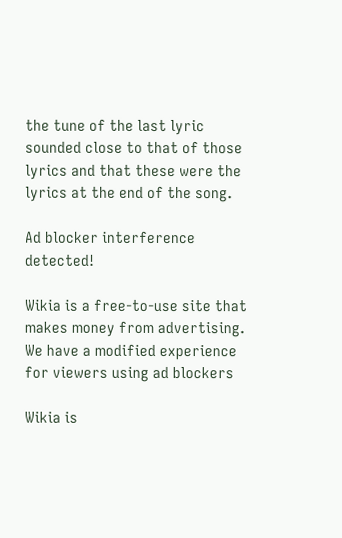the tune of the last lyric sounded close to that of those lyrics and that these were the lyrics at the end of the song.

Ad blocker interference detected!

Wikia is a free-to-use site that makes money from advertising. We have a modified experience for viewers using ad blockers

Wikia is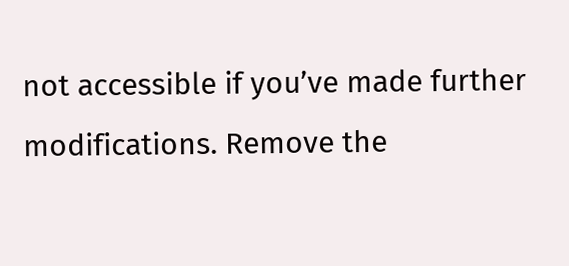not accessible if you’ve made further modifications. Remove the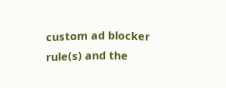custom ad blocker rule(s) and the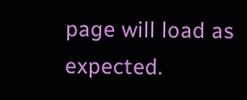page will load as expected.